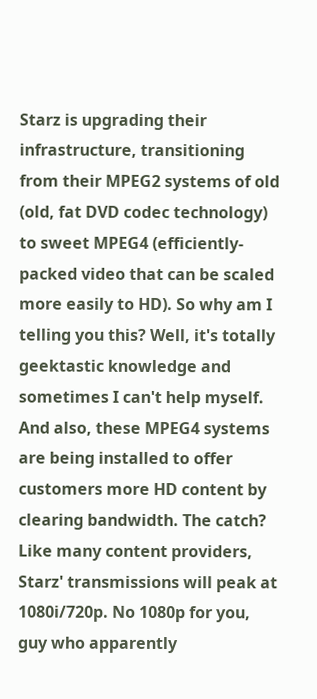Starz is upgrading their infrastructure, transitioning from their MPEG2 systems of old (old, fat DVD codec technology) to sweet MPEG4 (efficiently-packed video that can be scaled more easily to HD). So why am I telling you this? Well, it's totally geektastic knowledge and sometimes I can't help myself. And also, these MPEG4 systems are being installed to offer customers more HD content by clearing bandwidth. The catch? Like many content providers, Starz' transmissions will peak at 1080i/720p. No 1080p for you, guy who apparently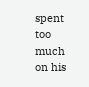spent too much on his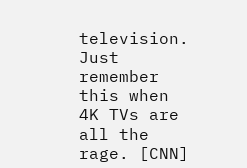television. Just remember this when 4K TVs are all the rage. [CNN]